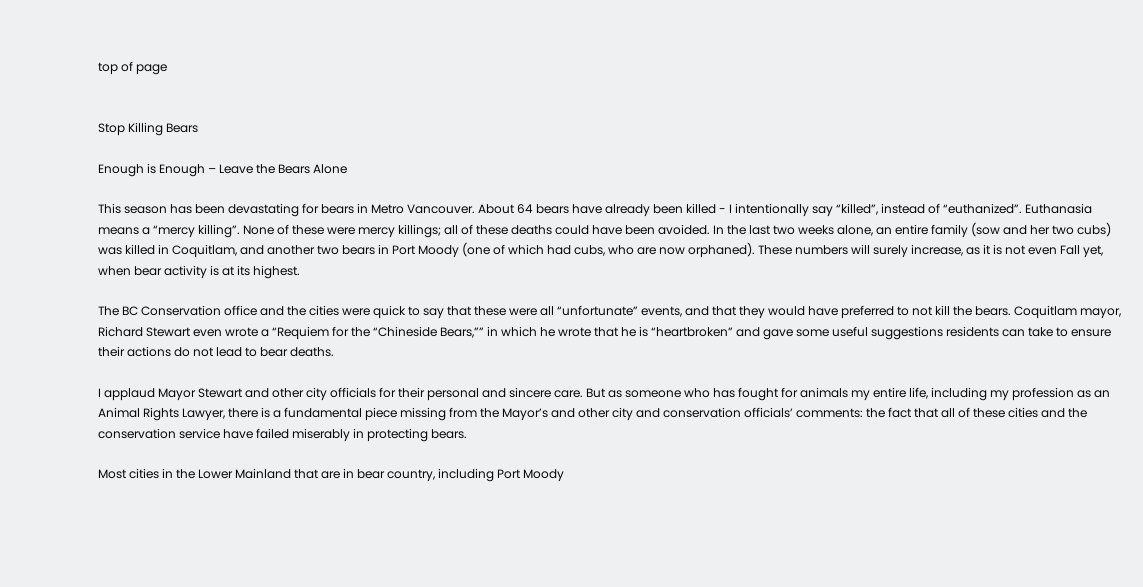top of page


Stop Killing Bears

Enough is Enough – Leave the Bears Alone

This season has been devastating for bears in Metro Vancouver. About 64 bears have already been killed - I intentionally say “killed”, instead of “euthanized”. Euthanasia means a “mercy killing”. None of these were mercy killings; all of these deaths could have been avoided. In the last two weeks alone, an entire family (sow and her two cubs) was killed in Coquitlam, and another two bears in Port Moody (one of which had cubs, who are now orphaned). These numbers will surely increase, as it is not even Fall yet, when bear activity is at its highest.

The BC Conservation office and the cities were quick to say that these were all “unfortunate” events, and that they would have preferred to not kill the bears. Coquitlam mayor, Richard Stewart even wrote a “Requiem for the “Chineside Bears,”” in which he wrote that he is “heartbroken” and gave some useful suggestions residents can take to ensure their actions do not lead to bear deaths.

I applaud Mayor Stewart and other city officials for their personal and sincere care. But as someone who has fought for animals my entire life, including my profession as an Animal Rights Lawyer, there is a fundamental piece missing from the Mayor’s and other city and conservation officials’ comments: the fact that all of these cities and the conservation service have failed miserably in protecting bears.

Most cities in the Lower Mainland that are in bear country, including Port Moody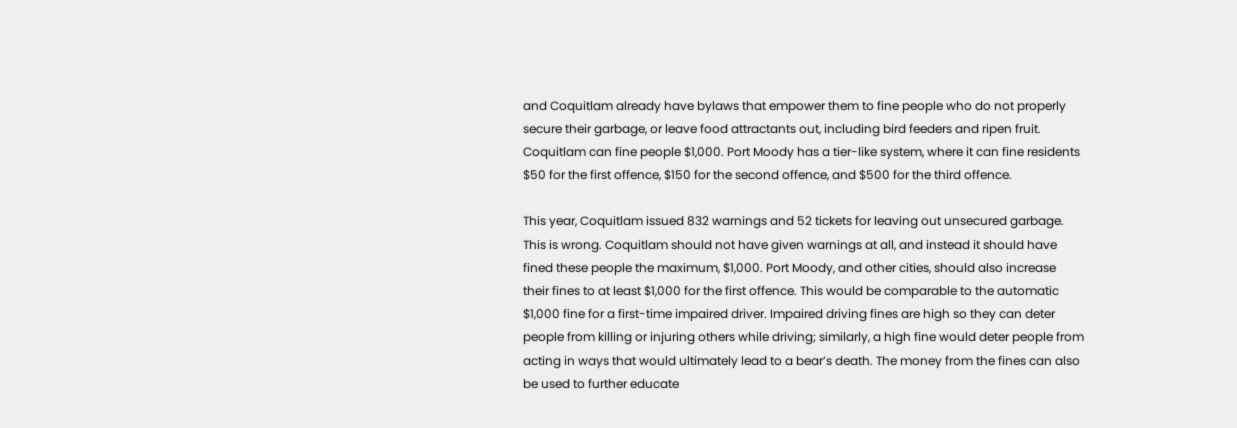and Coquitlam already have bylaws that empower them to fine people who do not properly secure their garbage, or leave food attractants out, including bird feeders and ripen fruit. Coquitlam can fine people $1,000. Port Moody has a tier-like system, where it can fine residents $50 for the first offence, $150 for the second offence, and $500 for the third offence.

This year, Coquitlam issued 832 warnings and 52 tickets for leaving out unsecured garbage. This is wrong. Coquitlam should not have given warnings at all, and instead it should have fined these people the maximum, $1,000. Port Moody, and other cities, should also increase their fines to at least $1,000 for the first offence. This would be comparable to the automatic $1,000 fine for a first-time impaired driver. Impaired driving fines are high so they can deter people from killing or injuring others while driving; similarly, a high fine would deter people from acting in ways that would ultimately lead to a bear’s death. The money from the fines can also be used to further educate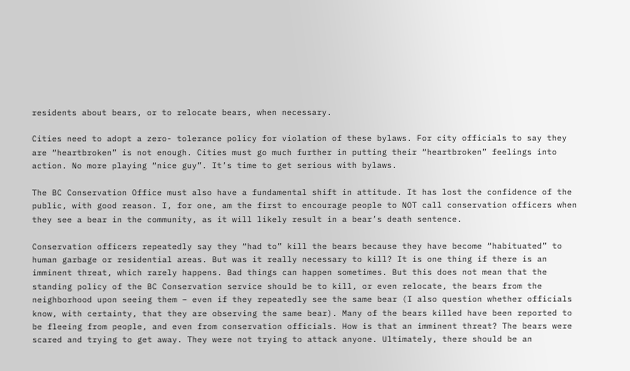residents about bears, or to relocate bears, when necessary.

Cities need to adopt a zero- tolerance policy for violation of these bylaws. For city officials to say they are “heartbroken” is not enough. Cities must go much further in putting their “heartbroken” feelings into action. No more playing “nice guy”. It’s time to get serious with bylaws.

The BC Conservation Office must also have a fundamental shift in attitude. It has lost the confidence of the public, with good reason. I, for one, am the first to encourage people to NOT call conservation officers when they see a bear in the community, as it will likely result in a bear’s death sentence.

Conservation officers repeatedly say they “had to” kill the bears because they have become “habituated” to human garbage or residential areas. But was it really necessary to kill? It is one thing if there is an imminent threat, which rarely happens. Bad things can happen sometimes. But this does not mean that the standing policy of the BC Conservation service should be to kill, or even relocate, the bears from the neighborhood upon seeing them – even if they repeatedly see the same bear (I also question whether officials know, with certainty, that they are observing the same bear). Many of the bears killed have been reported to be fleeing from people, and even from conservation officials. How is that an imminent threat? The bears were scared and trying to get away. They were not trying to attack anyone. Ultimately, there should be an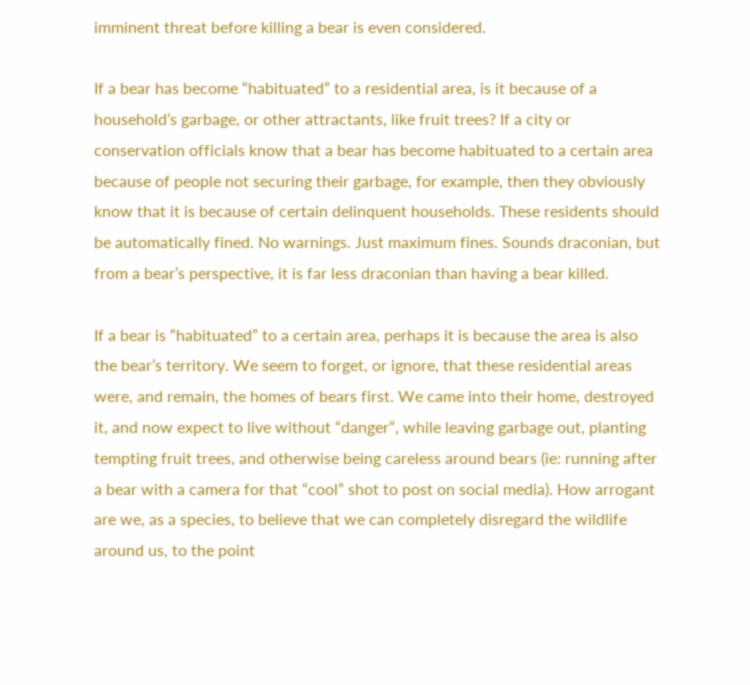imminent threat before killing a bear is even considered.

If a bear has become “habituated” to a residential area, is it because of a household’s garbage, or other attractants, like fruit trees? If a city or conservation officials know that a bear has become habituated to a certain area because of people not securing their garbage, for example, then they obviously know that it is because of certain delinquent households. These residents should be automatically fined. No warnings. Just maximum fines. Sounds draconian, but from a bear’s perspective, it is far less draconian than having a bear killed.

If a bear is “habituated” to a certain area, perhaps it is because the area is also the bear’s territory. We seem to forget, or ignore, that these residential areas were, and remain, the homes of bears first. We came into their home, destroyed it, and now expect to live without “danger”, while leaving garbage out, planting tempting fruit trees, and otherwise being careless around bears (ie: running after a bear with a camera for that “cool” shot to post on social media). How arrogant are we, as a species, to believe that we can completely disregard the wildlife around us, to the point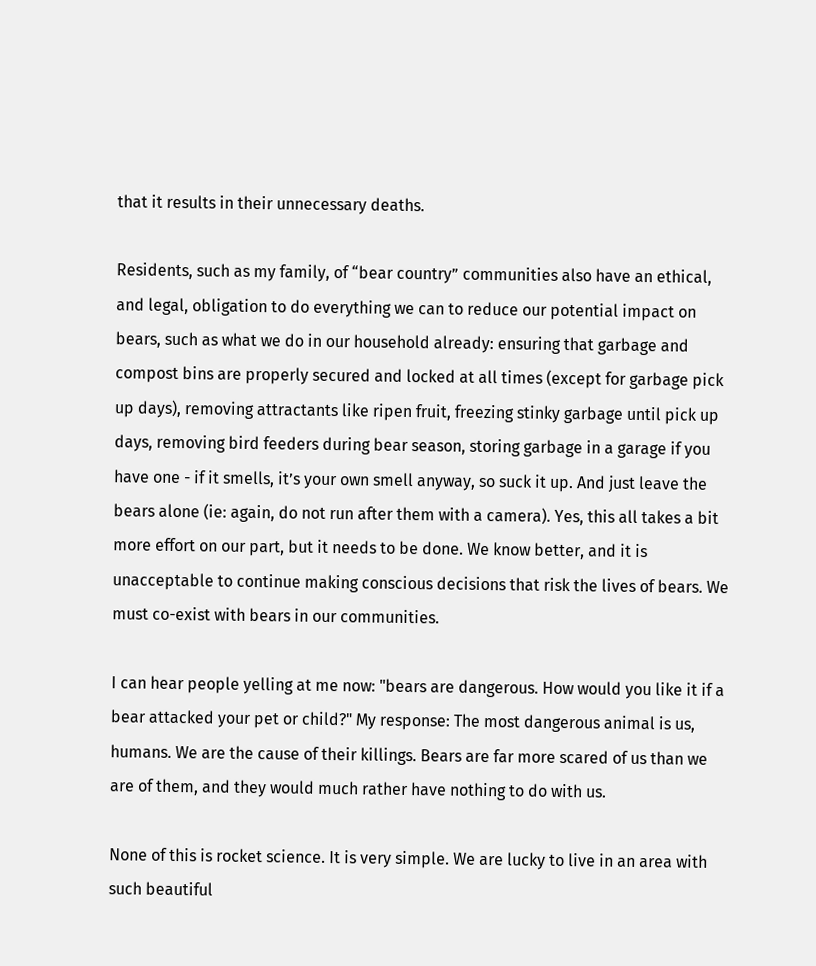that it results in their unnecessary deaths.

Residents, such as my family, of “bear country” communities also have an ethical, and legal, obligation to do everything we can to reduce our potential impact on bears, such as what we do in our household already: ensuring that garbage and compost bins are properly secured and locked at all times (except for garbage pick up days), removing attractants like ripen fruit, freezing stinky garbage until pick up days, removing bird feeders during bear season, storing garbage in a garage if you have one - if it smells, it’s your own smell anyway, so suck it up. And just leave the bears alone (ie: again, do not run after them with a camera). Yes, this all takes a bit more effort on our part, but it needs to be done. We know better, and it is unacceptable to continue making conscious decisions that risk the lives of bears. We must co-exist with bears in our communities.

I can hear people yelling at me now: "bears are dangerous. How would you like it if a bear attacked your pet or child?" My response: The most dangerous animal is us, humans. We are the cause of their killings. Bears are far more scared of us than we are of them, and they would much rather have nothing to do with us.

None of this is rocket science. It is very simple. We are lucky to live in an area with such beautiful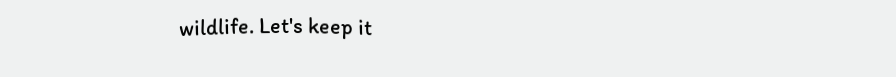wildlife. Let's keep it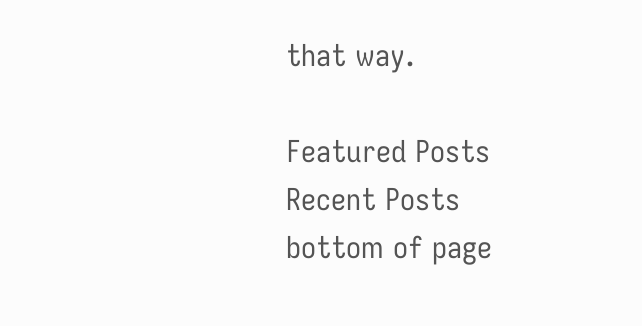that way.

Featured Posts
Recent Posts
bottom of page